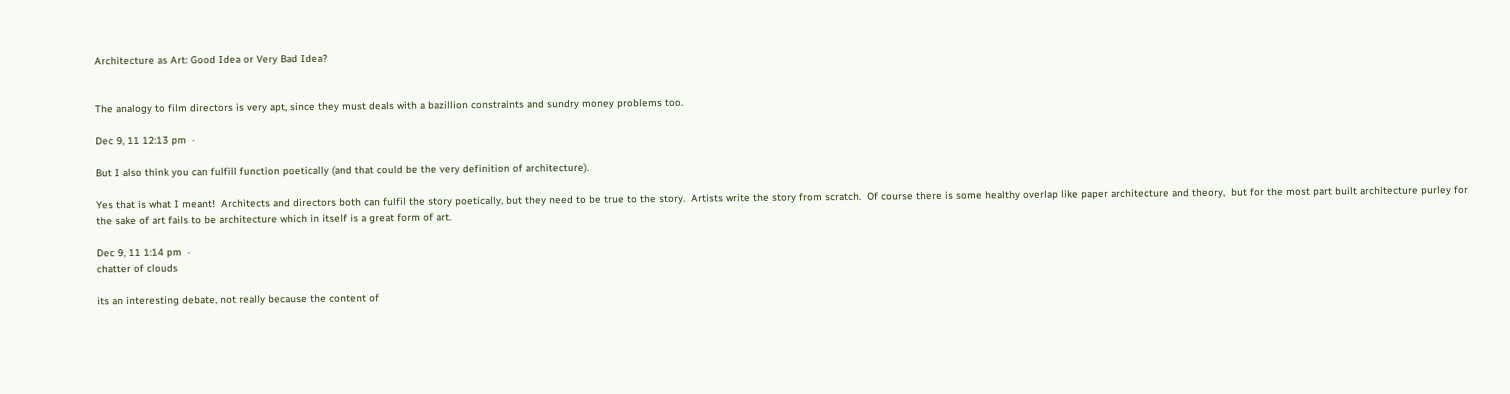Architecture as Art: Good Idea or Very Bad Idea?


The analogy to film directors is very apt, since they must deals with a bazillion constraints and sundry money problems too.

Dec 9, 11 12:13 pm  ·

But I also think you can fulfill function poetically (and that could be the very definition of architecture).

Yes that is what I meant!  Architects and directors both can fulfil the story poetically, but they need to be true to the story.  Artists write the story from scratch.  Of course there is some healthy overlap like paper architecture and theory,  but for the most part built architecture purley for the sake of art fails to be architecture which in itself is a great form of art.

Dec 9, 11 1:14 pm  ·
chatter of clouds

its an interesting debate, not really because the content of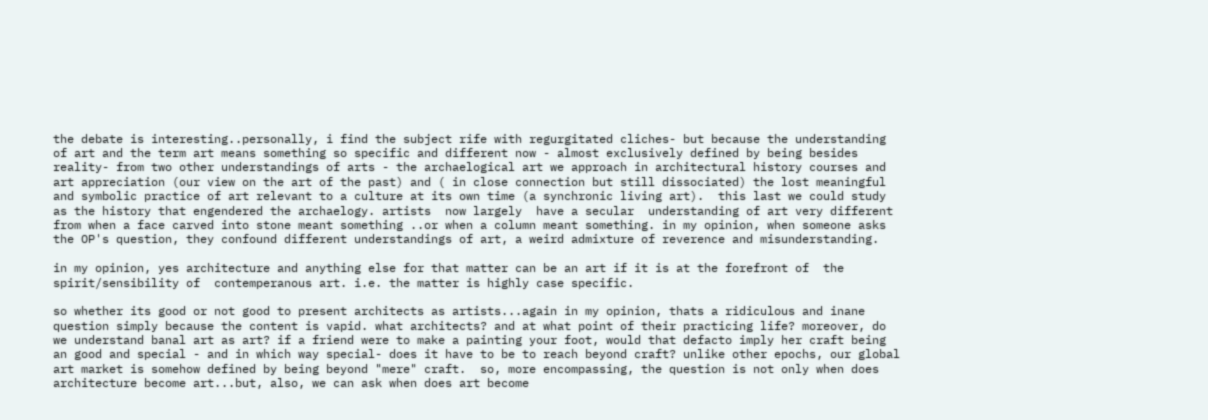the debate is interesting..personally, i find the subject rife with regurgitated cliches- but because the understanding of art and the term art means something so specific and different now - almost exclusively defined by being besides reality- from two other understandings of arts - the archaelogical art we approach in architectural history courses and art appreciation (our view on the art of the past) and ( in close connection but still dissociated) the lost meaningful and symbolic practice of art relevant to a culture at its own time (a synchronic living art).  this last we could study as the history that engendered the archaelogy. artists  now largely  have a secular  understanding of art very different from when a face carved into stone meant something ..or when a column meant something. in my opinion, when someone asks the OP's question, they confound different understandings of art, a weird admixture of reverence and misunderstanding.

in my opinion, yes architecture and anything else for that matter can be an art if it is at the forefront of  the spirit/sensibility of  contemperanous art. i.e. the matter is highly case specific.

so whether its good or not good to present architects as artists...again in my opinion, thats a ridiculous and inane question simply because the content is vapid. what architects? and at what point of their practicing life? moreover, do we understand banal art as art? if a friend were to make a painting your foot, would that defacto imply her craft being an good and special - and in which way special- does it have to be to reach beyond craft? unlike other epochs, our global art market is somehow defined by being beyond "mere" craft.  so, more encompassing, the question is not only when does architecture become art...but, also, we can ask when does art become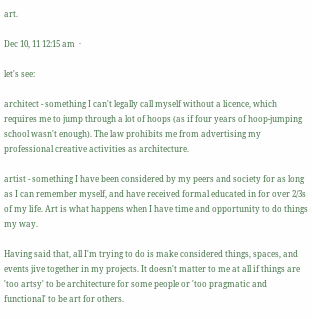art.

Dec 10, 11 12:15 am  ·

let's see:

architect - something I can't legally call myself without a licence, which requires me to jump through a lot of hoops (as if four years of hoop-jumping school wasn't enough). The law prohibits me from advertising my professional creative activities as architecture.

artist - something I have been considered by my peers and society for as long as I can remember myself, and have received formal educated in for over 2/3s of my life. Art is what happens when I have time and opportunity to do things my way.

Having said that, all I'm trying to do is make considered things, spaces, and events jive together in my projects. It doesn't matter to me at all if things are 'too artsy' to be architecture for some people or 'too pragmatic and functional' to be art for others.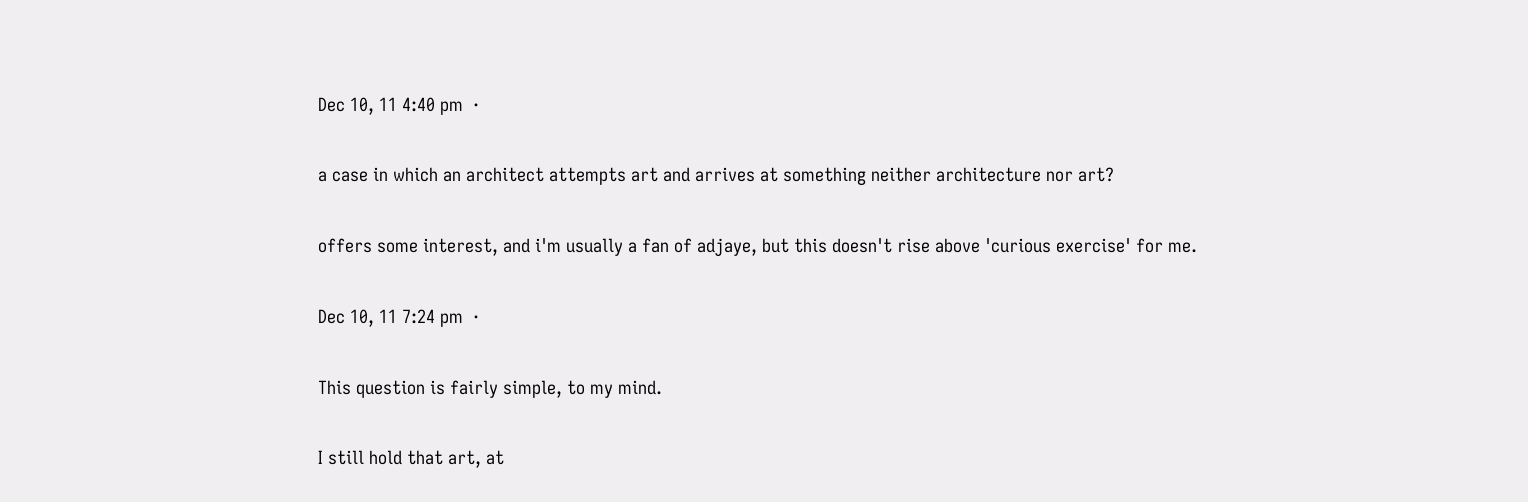Dec 10, 11 4:40 pm  ·

a case in which an architect attempts art and arrives at something neither architecture nor art?

offers some interest, and i'm usually a fan of adjaye, but this doesn't rise above 'curious exercise' for me.

Dec 10, 11 7:24 pm  ·

This question is fairly simple, to my mind.

I still hold that art, at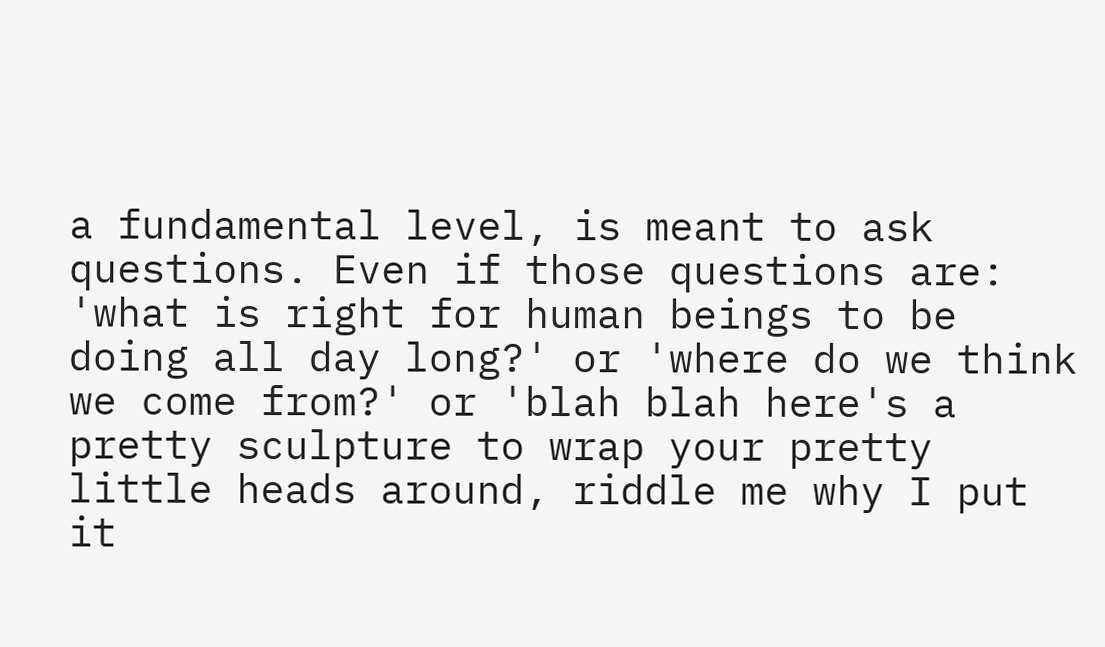a fundamental level, is meant to ask questions. Even if those questions are: 'what is right for human beings to be doing all day long?' or 'where do we think we come from?' or 'blah blah here's a pretty sculpture to wrap your pretty little heads around, riddle me why I put it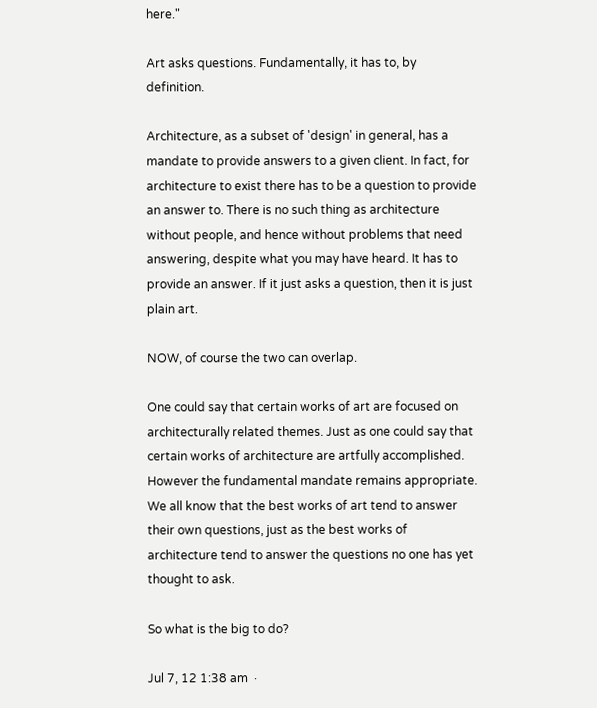here."

Art asks questions. Fundamentally, it has to, by definition.

Architecture, as a subset of 'design' in general, has a mandate to provide answers to a given client. In fact, for architecture to exist there has to be a question to provide an answer to. There is no such thing as architecture without people, and hence without problems that need answering, despite what you may have heard. It has to provide an answer. If it just asks a question, then it is just plain art.

NOW, of course the two can overlap.

One could say that certain works of art are focused on architecturally related themes. Just as one could say that certain works of architecture are artfully accomplished. However the fundamental mandate remains appropriate. We all know that the best works of art tend to answer their own questions, just as the best works of architecture tend to answer the questions no one has yet thought to ask.

So what is the big to do?

Jul 7, 12 1:38 am  ·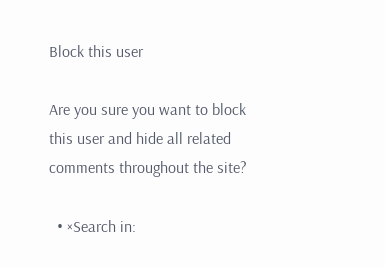Block this user

Are you sure you want to block this user and hide all related comments throughout the site?

  • ×Search in: